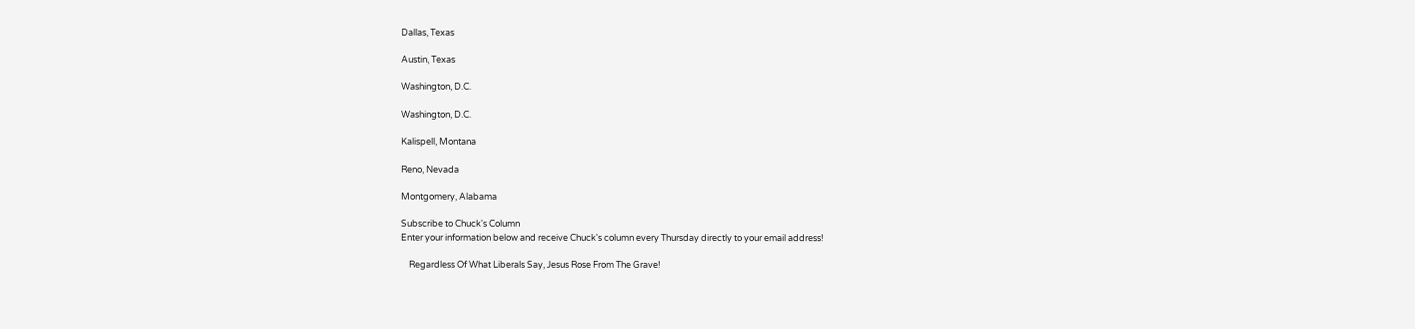Dallas, Texas

Austin, Texas

Washington, D.C.

Washington, D.C.

Kalispell, Montana

Reno, Nevada

Montgomery, Alabama

Subscribe to Chuck's Column
Enter your information below and receive Chuck's column every Thursday directly to your email address!

    Regardless Of What Liberals Say, Jesus Rose From The Grave!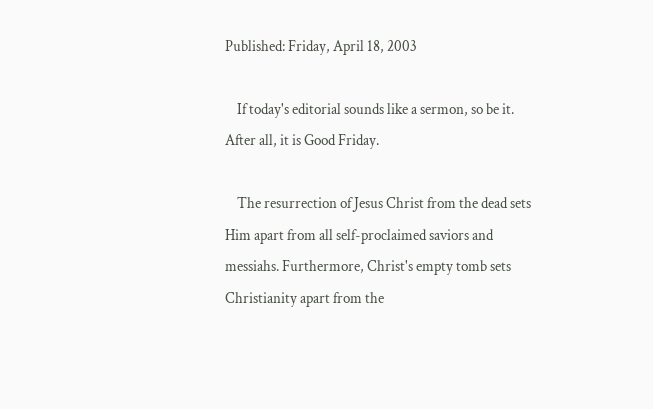Published: Friday, April 18, 2003

    If today's editorial sounds like a sermon, so be it. After all, it is Good Friday.

    The resurrection of Jesus Christ from the dead sets Him apart from all self-proclaimed saviors and messiahs. Furthermore, Christ's empty tomb sets Christianity apart from the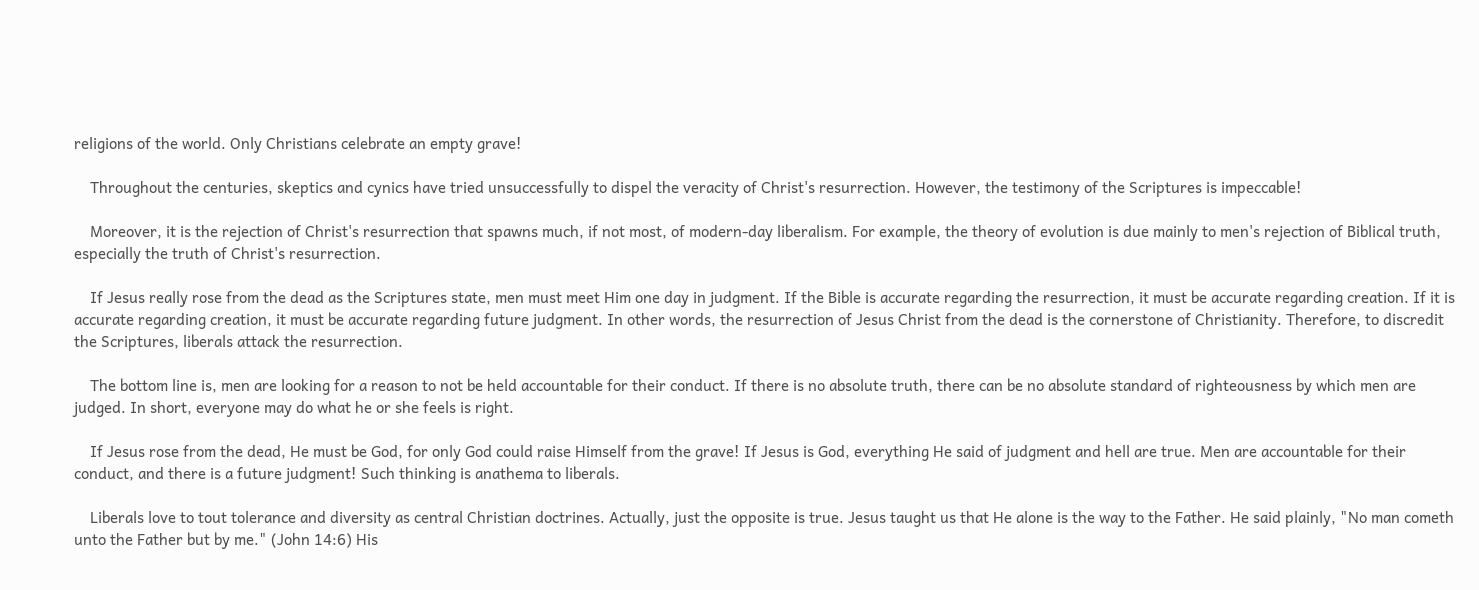religions of the world. Only Christians celebrate an empty grave!

    Throughout the centuries, skeptics and cynics have tried unsuccessfully to dispel the veracity of Christ's resurrection. However, the testimony of the Scriptures is impeccable!

    Moreover, it is the rejection of Christ's resurrection that spawns much, if not most, of modern-day liberalism. For example, the theory of evolution is due mainly to men's rejection of Biblical truth, especially the truth of Christ's resurrection.

    If Jesus really rose from the dead as the Scriptures state, men must meet Him one day in judgment. If the Bible is accurate regarding the resurrection, it must be accurate regarding creation. If it is accurate regarding creation, it must be accurate regarding future judgment. In other words, the resurrection of Jesus Christ from the dead is the cornerstone of Christianity. Therefore, to discredit the Scriptures, liberals attack the resurrection.

    The bottom line is, men are looking for a reason to not be held accountable for their conduct. If there is no absolute truth, there can be no absolute standard of righteousness by which men are judged. In short, everyone may do what he or she feels is right.

    If Jesus rose from the dead, He must be God, for only God could raise Himself from the grave! If Jesus is God, everything He said of judgment and hell are true. Men are accountable for their conduct, and there is a future judgment! Such thinking is anathema to liberals.

    Liberals love to tout tolerance and diversity as central Christian doctrines. Actually, just the opposite is true. Jesus taught us that He alone is the way to the Father. He said plainly, "No man cometh unto the Father but by me." (John 14:6) His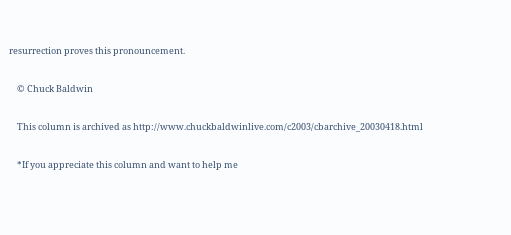resurrection proves this pronouncement.

    © Chuck Baldwin

    This column is archived as http://www.chuckbaldwinlive.com/c2003/cbarchive_20030418.html

    *If you appreciate this column and want to help me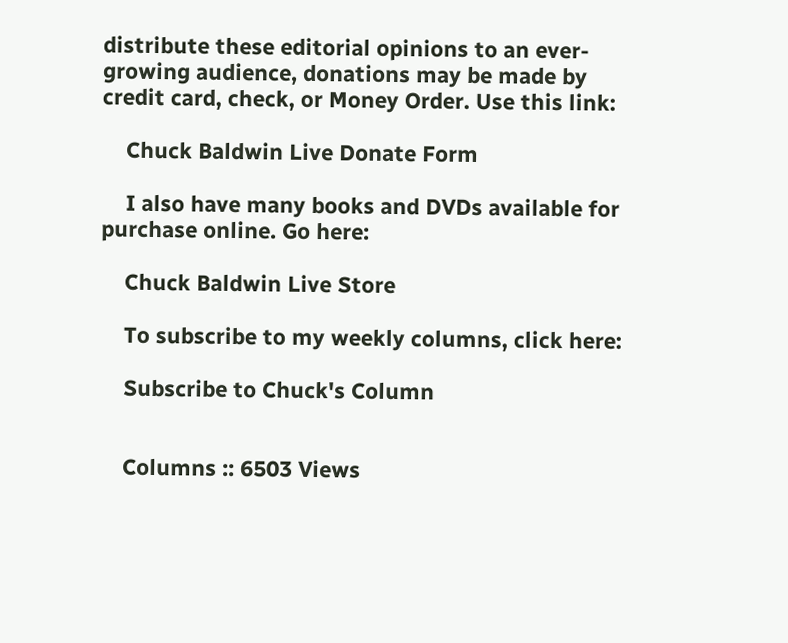distribute these editorial opinions to an ever-growing audience, donations may be made by credit card, check, or Money Order. Use this link:

    Chuck Baldwin Live Donate Form

    I also have many books and DVDs available for purchase online. Go here:

    Chuck Baldwin Live Store

    To subscribe to my weekly columns, click here:

    Subscribe to Chuck's Column


    Columns :: 6503 Views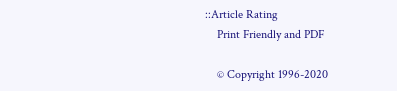::Article Rating
    Print Friendly and PDF

    © Copyright 1996-2020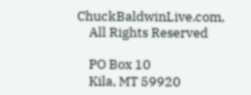ChuckBaldwinLive.com,
    All Rights Reserved

    PO Box 10
    Kila, MT 59920